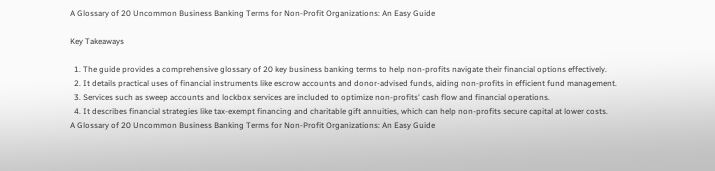A Glossary of 20 Uncommon Business Banking Terms for Non-Profit Organizations: An Easy Guide

Key Takeaways

  1. The guide provides a comprehensive glossary of 20 key business banking terms to help non-profits navigate their financial options effectively.
  2. It details practical uses of financial instruments like escrow accounts and donor-advised funds, aiding non-profits in efficient fund management.
  3. Services such as sweep accounts and lockbox services are included to optimize non-profits' cash flow and financial operations.
  4. It describes financial strategies like tax-exempt financing and charitable gift annuities, which can help non-profits secure capital at lower costs.
A Glossary of 20 Uncommon Business Banking Terms for Non-Profit Organizations: An Easy Guide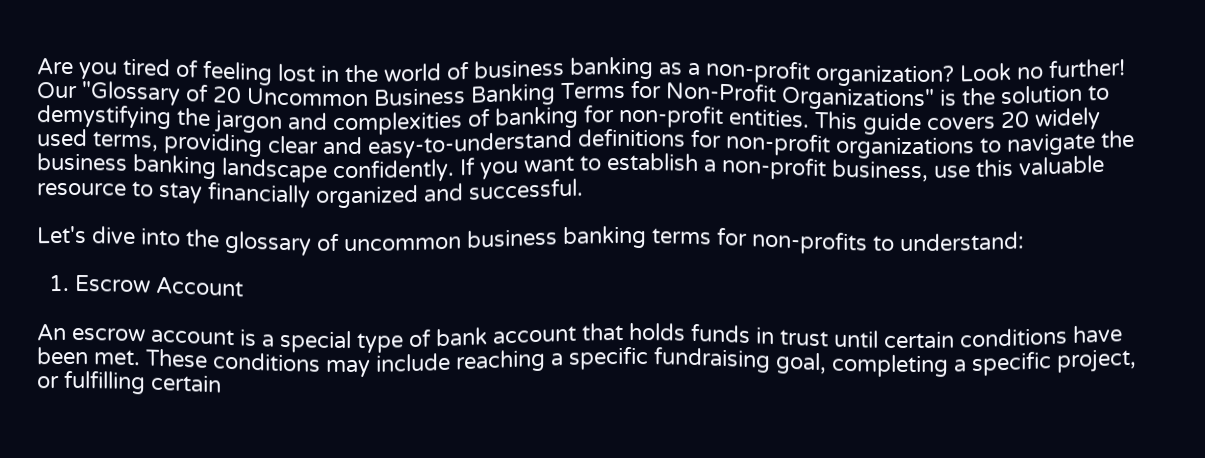Are you tired of feeling lost in the world of business banking as a non-profit organization? Look no further! Our "Glossary of 20 Uncommon Business Banking Terms for Non-Profit Organizations" is the solution to demystifying the jargon and complexities of banking for non-profit entities. This guide covers 20 widely used terms, providing clear and easy-to-understand definitions for non-profit organizations to navigate the business banking landscape confidently. If you want to establish a non-profit business, use this valuable resource to stay financially organized and successful.

Let's dive into the glossary of uncommon business banking terms for non-profits to understand:

  1. Escrow Account

An escrow account is a special type of bank account that holds funds in trust until certain conditions have been met. These conditions may include reaching a specific fundraising goal, completing a specific project, or fulfilling certain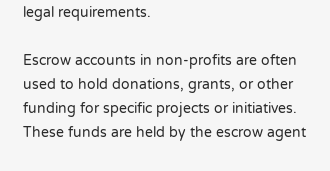legal requirements.

Escrow accounts in non-profits are often used to hold donations, grants, or other funding for specific projects or initiatives. These funds are held by the escrow agent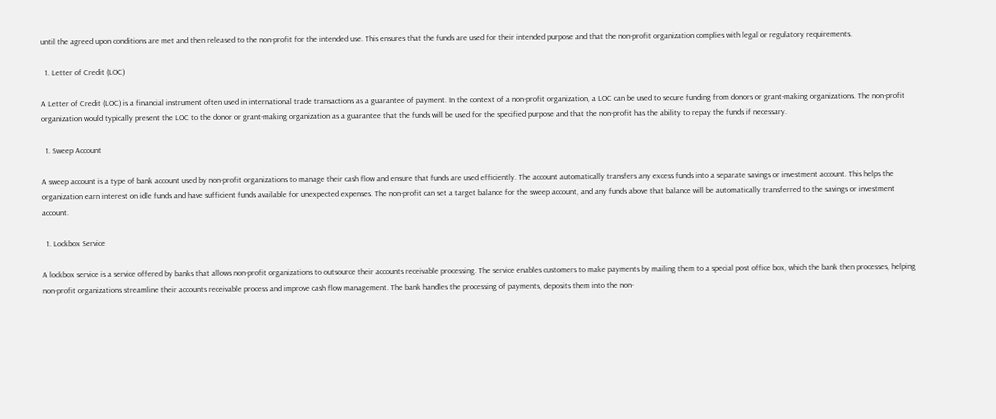until the agreed upon conditions are met and then released to the non-profit for the intended use. This ensures that the funds are used for their intended purpose and that the non-profit organization complies with legal or regulatory requirements.

  1. Letter of Credit (LOC)

A Letter of Credit (LOC) is a financial instrument often used in international trade transactions as a guarantee of payment. In the context of a non-profit organization, a LOC can be used to secure funding from donors or grant-making organizations. The non-profit organization would typically present the LOC to the donor or grant-making organization as a guarantee that the funds will be used for the specified purpose and that the non-profit has the ability to repay the funds if necessary.

  1. Sweep Account

A sweep account is a type of bank account used by non-profit organizations to manage their cash flow and ensure that funds are used efficiently. The account automatically transfers any excess funds into a separate savings or investment account. This helps the organization earn interest on idle funds and have sufficient funds available for unexpected expenses. The non-profit can set a target balance for the sweep account, and any funds above that balance will be automatically transferred to the savings or investment account.

  1. Lockbox Service

A lockbox service is a service offered by banks that allows non-profit organizations to outsource their accounts receivable processing. The service enables customers to make payments by mailing them to a special post office box, which the bank then processes, helping non-profit organizations streamline their accounts receivable process and improve cash flow management. The bank handles the processing of payments, deposits them into the non-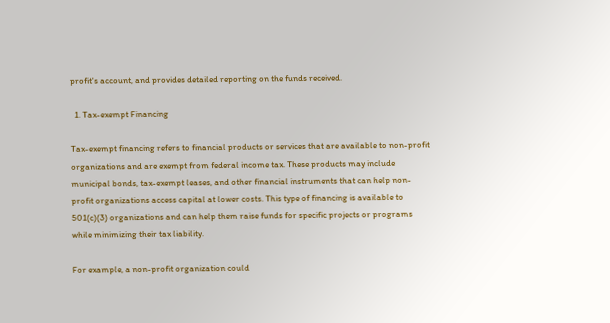profit's account, and provides detailed reporting on the funds received.

  1. Tax-exempt Financing

Tax-exempt financing refers to financial products or services that are available to non-profit organizations and are exempt from federal income tax. These products may include municipal bonds, tax-exempt leases, and other financial instruments that can help non-profit organizations access capital at lower costs. This type of financing is available to 501(c)(3) organizations and can help them raise funds for specific projects or programs while minimizing their tax liability.

For example, a non-profit organization could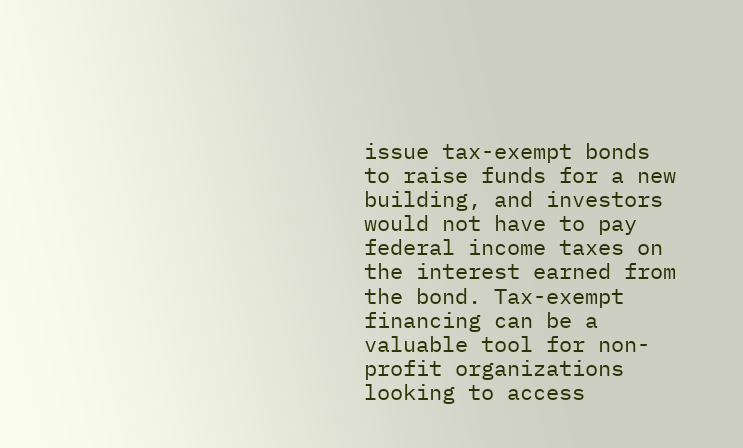issue tax-exempt bonds to raise funds for a new building, and investors would not have to pay federal income taxes on the interest earned from the bond. Tax-exempt financing can be a valuable tool for non-profit organizations looking to access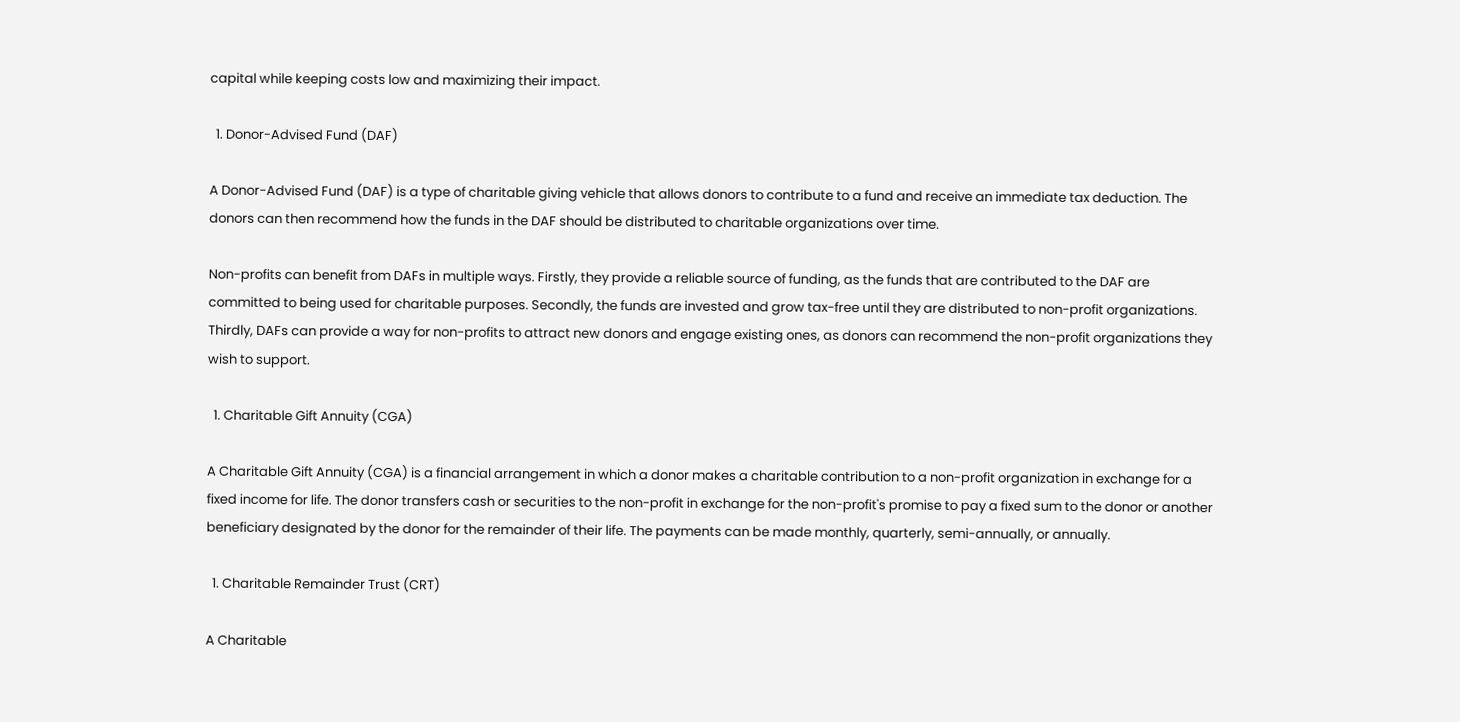capital while keeping costs low and maximizing their impact.

  1. Donor-Advised Fund (DAF)

A Donor-Advised Fund (DAF) is a type of charitable giving vehicle that allows donors to contribute to a fund and receive an immediate tax deduction. The donors can then recommend how the funds in the DAF should be distributed to charitable organizations over time.

Non-profits can benefit from DAFs in multiple ways. Firstly, they provide a reliable source of funding, as the funds that are contributed to the DAF are committed to being used for charitable purposes. Secondly, the funds are invested and grow tax-free until they are distributed to non-profit organizations. Thirdly, DAFs can provide a way for non-profits to attract new donors and engage existing ones, as donors can recommend the non-profit organizations they wish to support.

  1. Charitable Gift Annuity (CGA)

A Charitable Gift Annuity (CGA) is a financial arrangement in which a donor makes a charitable contribution to a non-profit organization in exchange for a fixed income for life. The donor transfers cash or securities to the non-profit in exchange for the non-profit's promise to pay a fixed sum to the donor or another beneficiary designated by the donor for the remainder of their life. The payments can be made monthly, quarterly, semi-annually, or annually.

  1. Charitable Remainder Trust (CRT)

A Charitable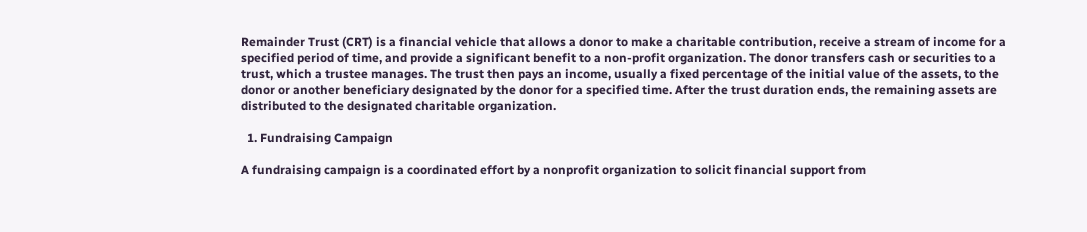Remainder Trust (CRT) is a financial vehicle that allows a donor to make a charitable contribution, receive a stream of income for a specified period of time, and provide a significant benefit to a non-profit organization. The donor transfers cash or securities to a trust, which a trustee manages. The trust then pays an income, usually a fixed percentage of the initial value of the assets, to the donor or another beneficiary designated by the donor for a specified time. After the trust duration ends, the remaining assets are distributed to the designated charitable organization.

  1. Fundraising Campaign

A fundraising campaign is a coordinated effort by a nonprofit organization to solicit financial support from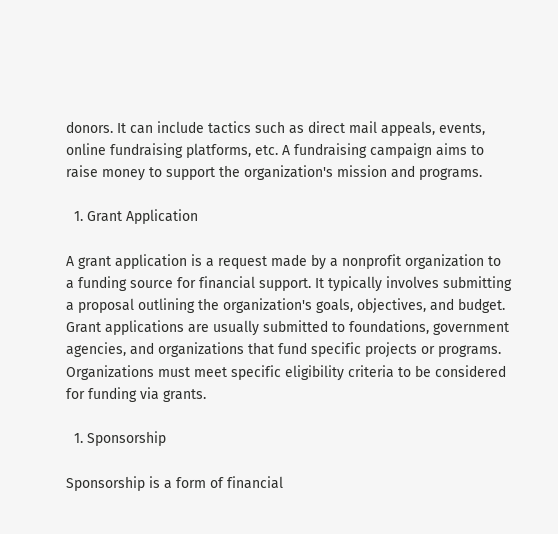donors. It can include tactics such as direct mail appeals, events, online fundraising platforms, etc. A fundraising campaign aims to raise money to support the organization's mission and programs.

  1. Grant Application

A grant application is a request made by a nonprofit organization to a funding source for financial support. It typically involves submitting a proposal outlining the organization's goals, objectives, and budget. Grant applications are usually submitted to foundations, government agencies, and organizations that fund specific projects or programs. Organizations must meet specific eligibility criteria to be considered for funding via grants.

  1. Sponsorship

Sponsorship is a form of financial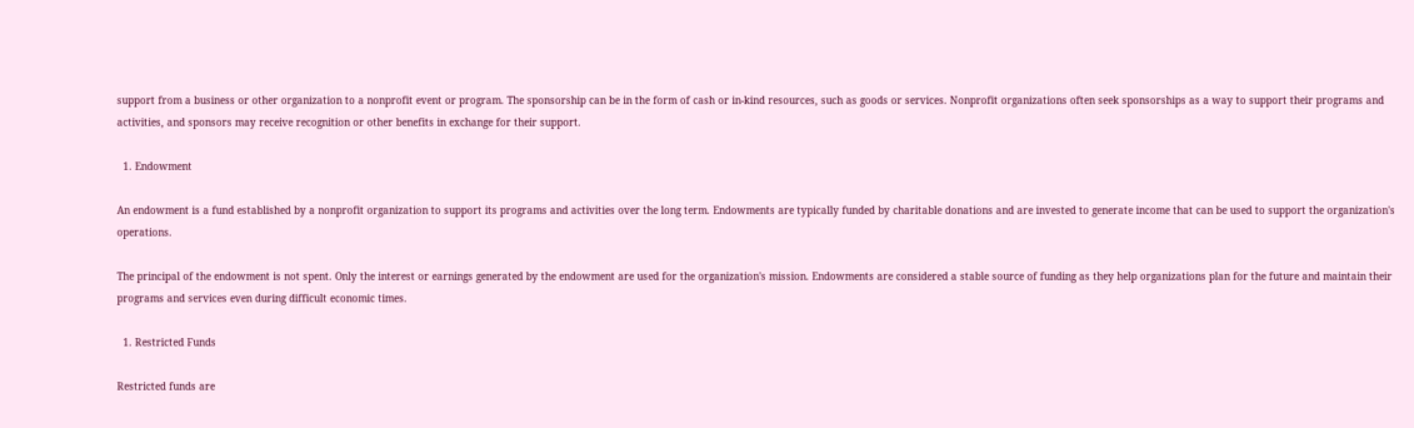support from a business or other organization to a nonprofit event or program. The sponsorship can be in the form of cash or in-kind resources, such as goods or services. Nonprofit organizations often seek sponsorships as a way to support their programs and activities, and sponsors may receive recognition or other benefits in exchange for their support.

  1. Endowment

An endowment is a fund established by a nonprofit organization to support its programs and activities over the long term. Endowments are typically funded by charitable donations and are invested to generate income that can be used to support the organization's operations.

The principal of the endowment is not spent. Only the interest or earnings generated by the endowment are used for the organization's mission. Endowments are considered a stable source of funding as they help organizations plan for the future and maintain their programs and services even during difficult economic times.

  1. Restricted Funds

Restricted funds are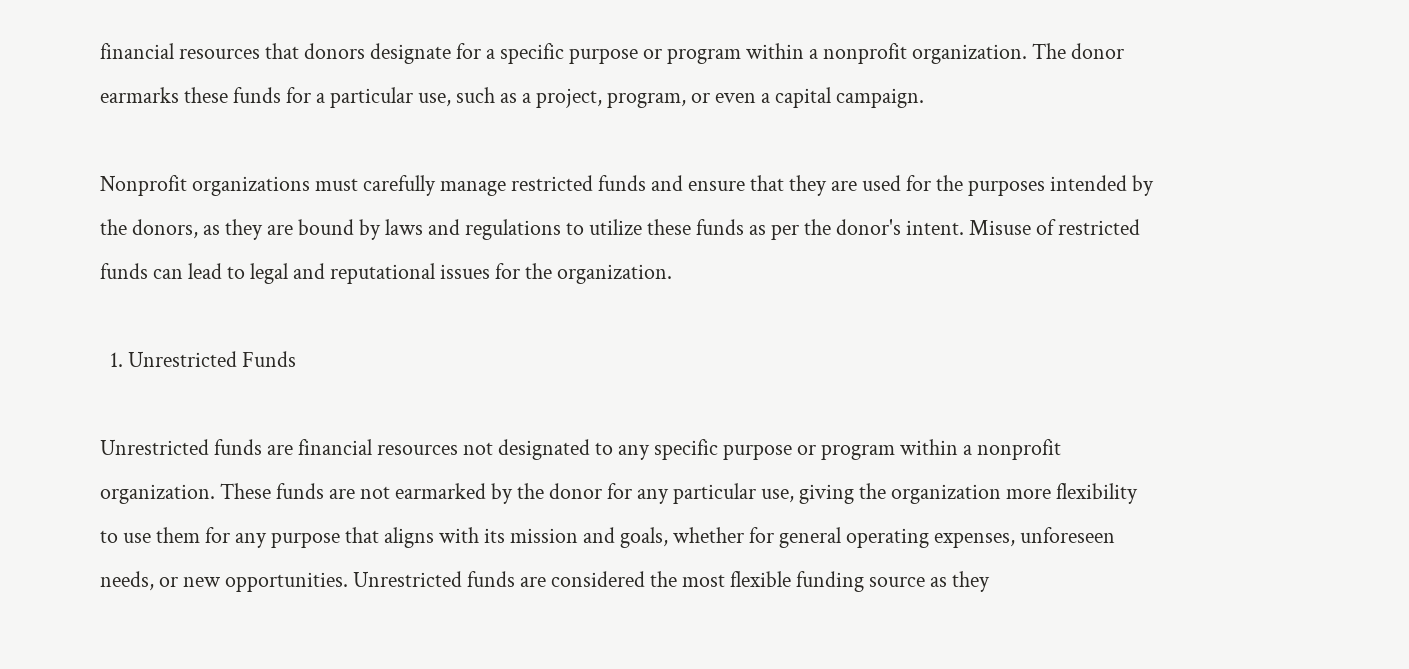financial resources that donors designate for a specific purpose or program within a nonprofit organization. The donor earmarks these funds for a particular use, such as a project, program, or even a capital campaign.

Nonprofit organizations must carefully manage restricted funds and ensure that they are used for the purposes intended by the donors, as they are bound by laws and regulations to utilize these funds as per the donor's intent. Misuse of restricted funds can lead to legal and reputational issues for the organization.

  1. Unrestricted Funds

Unrestricted funds are financial resources not designated to any specific purpose or program within a nonprofit organization. These funds are not earmarked by the donor for any particular use, giving the organization more flexibility to use them for any purpose that aligns with its mission and goals, whether for general operating expenses, unforeseen needs, or new opportunities. Unrestricted funds are considered the most flexible funding source as they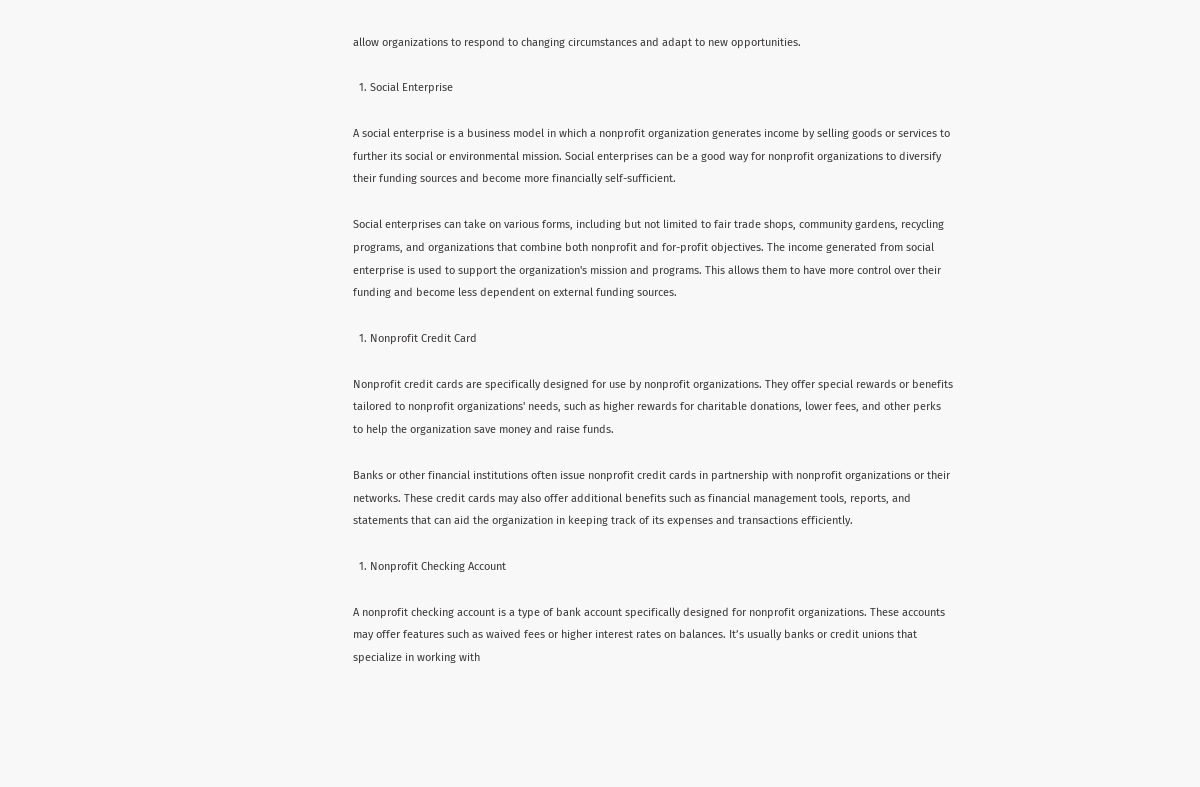allow organizations to respond to changing circumstances and adapt to new opportunities.

  1. Social Enterprise

A social enterprise is a business model in which a nonprofit organization generates income by selling goods or services to further its social or environmental mission. Social enterprises can be a good way for nonprofit organizations to diversify their funding sources and become more financially self-sufficient.

Social enterprises can take on various forms, including but not limited to fair trade shops, community gardens, recycling programs, and organizations that combine both nonprofit and for-profit objectives. The income generated from social enterprise is used to support the organization's mission and programs. This allows them to have more control over their funding and become less dependent on external funding sources.

  1. Nonprofit Credit Card

Nonprofit credit cards are specifically designed for use by nonprofit organizations. They offer special rewards or benefits tailored to nonprofit organizations' needs, such as higher rewards for charitable donations, lower fees, and other perks to help the organization save money and raise funds.

Banks or other financial institutions often issue nonprofit credit cards in partnership with nonprofit organizations or their networks. These credit cards may also offer additional benefits such as financial management tools, reports, and statements that can aid the organization in keeping track of its expenses and transactions efficiently.

  1. Nonprofit Checking Account

A nonprofit checking account is a type of bank account specifically designed for nonprofit organizations. These accounts may offer features such as waived fees or higher interest rates on balances. It’s usually banks or credit unions that specialize in working with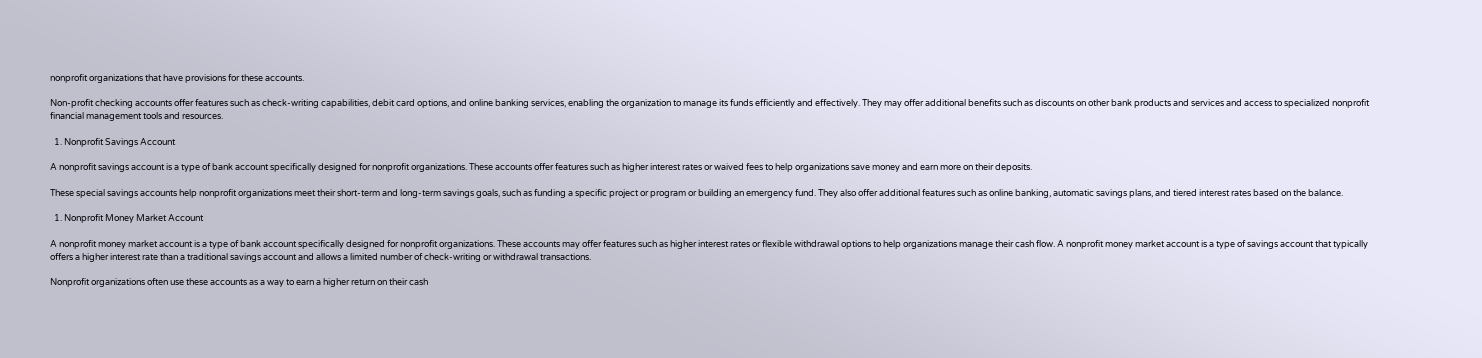nonprofit organizations that have provisions for these accounts.

Non-profit checking accounts offer features such as check-writing capabilities, debit card options, and online banking services, enabling the organization to manage its funds efficiently and effectively. They may offer additional benefits such as discounts on other bank products and services and access to specialized nonprofit financial management tools and resources.

  1. Nonprofit Savings Account

A nonprofit savings account is a type of bank account specifically designed for nonprofit organizations. These accounts offer features such as higher interest rates or waived fees to help organizations save money and earn more on their deposits.

These special savings accounts help nonprofit organizations meet their short-term and long-term savings goals, such as funding a specific project or program or building an emergency fund. They also offer additional features such as online banking, automatic savings plans, and tiered interest rates based on the balance.

  1. Nonprofit Money Market Account

A nonprofit money market account is a type of bank account specifically designed for nonprofit organizations. These accounts may offer features such as higher interest rates or flexible withdrawal options to help organizations manage their cash flow. A nonprofit money market account is a type of savings account that typically offers a higher interest rate than a traditional savings account and allows a limited number of check-writing or withdrawal transactions.

Nonprofit organizations often use these accounts as a way to earn a higher return on their cash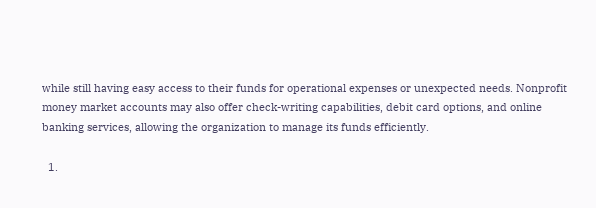while still having easy access to their funds for operational expenses or unexpected needs. Nonprofit money market accounts may also offer check-writing capabilities, debit card options, and online banking services, allowing the organization to manage its funds efficiently.

  1.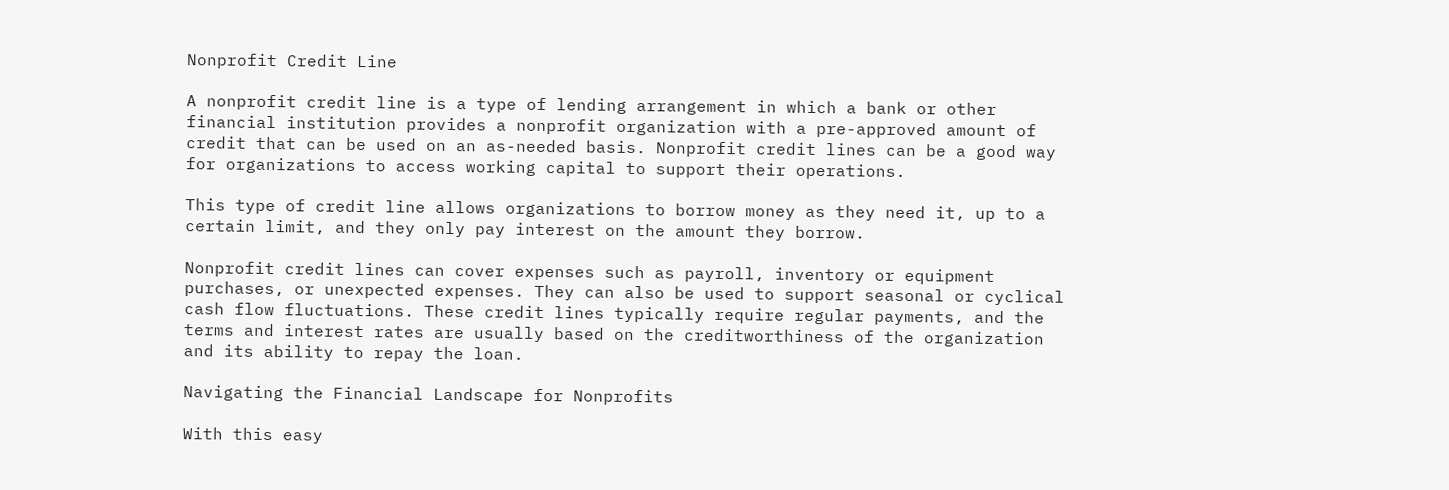Nonprofit Credit Line

A nonprofit credit line is a type of lending arrangement in which a bank or other financial institution provides a nonprofit organization with a pre-approved amount of credit that can be used on an as-needed basis. Nonprofit credit lines can be a good way for organizations to access working capital to support their operations.

This type of credit line allows organizations to borrow money as they need it, up to a certain limit, and they only pay interest on the amount they borrow.

Nonprofit credit lines can cover expenses such as payroll, inventory or equipment purchases, or unexpected expenses. They can also be used to support seasonal or cyclical cash flow fluctuations. These credit lines typically require regular payments, and the terms and interest rates are usually based on the creditworthiness of the organization and its ability to repay the loan.

Navigating the Financial Landscape for Nonprofits

With this easy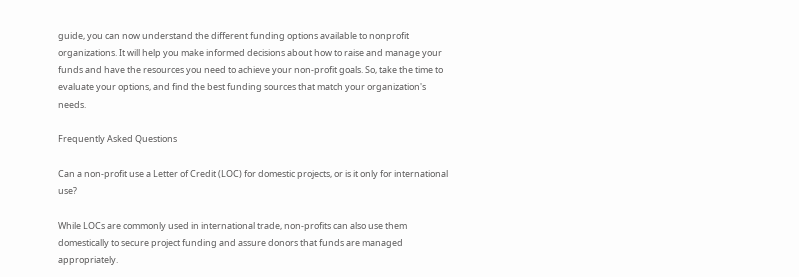guide, you can now understand the different funding options available to nonprofit organizations. It will help you make informed decisions about how to raise and manage your funds and have the resources you need to achieve your non-profit goals. So, take the time to evaluate your options, and find the best funding sources that match your organization's needs.

Frequently Asked Questions

Can a non-profit use a Letter of Credit (LOC) for domestic projects, or is it only for international use?

While LOCs are commonly used in international trade, non-profits can also use them domestically to secure project funding and assure donors that funds are managed appropriately.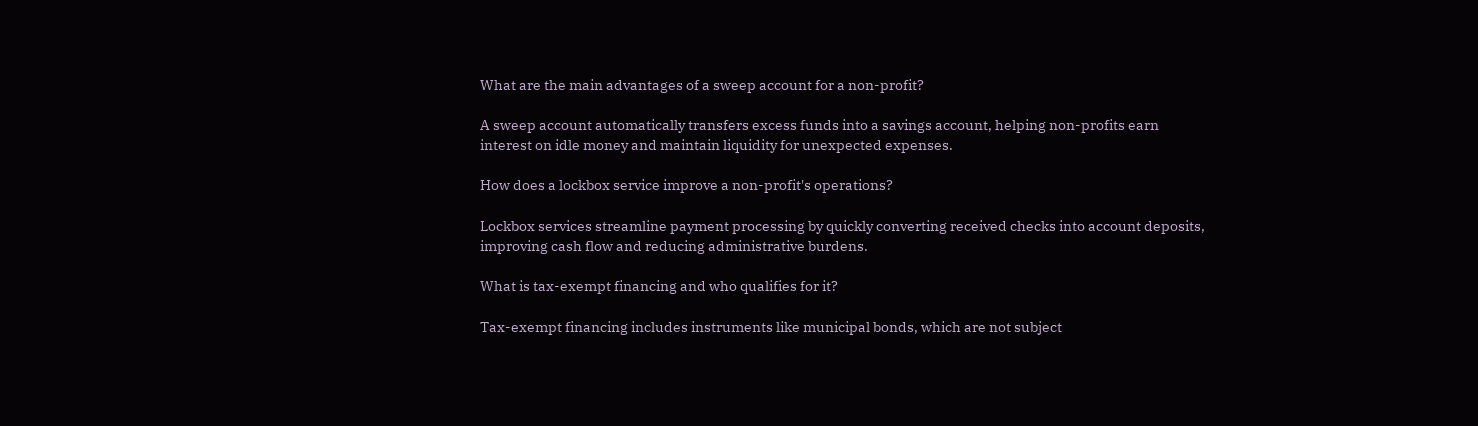What are the main advantages of a sweep account for a non-profit?

A sweep account automatically transfers excess funds into a savings account, helping non-profits earn interest on idle money and maintain liquidity for unexpected expenses.

How does a lockbox service improve a non-profit's operations?

Lockbox services streamline payment processing by quickly converting received checks into account deposits, improving cash flow and reducing administrative burdens.

What is tax-exempt financing and who qualifies for it?

Tax-exempt financing includes instruments like municipal bonds, which are not subject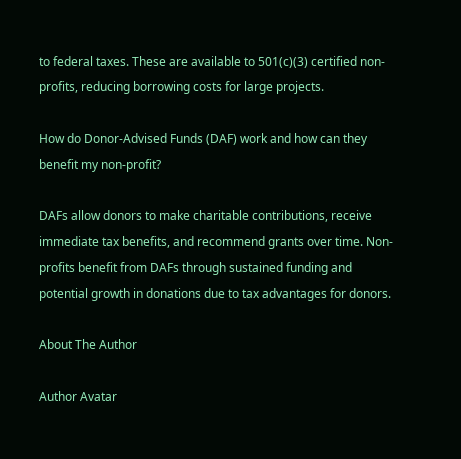to federal taxes. These are available to 501(c)(3) certified non-profits, reducing borrowing costs for large projects.

How do Donor-Advised Funds (DAF) work and how can they benefit my non-profit?

DAFs allow donors to make charitable contributions, receive immediate tax benefits, and recommend grants over time. Non-profits benefit from DAFs through sustained funding and potential growth in donations due to tax advantages for donors.

About The Author

Author Avatar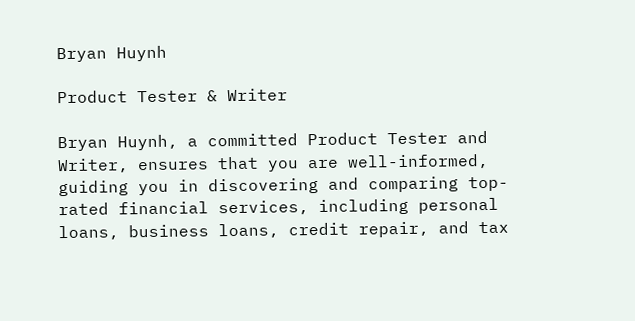Bryan Huynh

Product Tester & Writer

Bryan Huynh, a committed Product Tester and Writer, ensures that you are well-informed, guiding you in discovering and comparing top-rated financial services, including personal loans, business loans, credit repair, and tax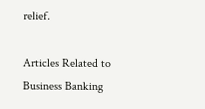relief.

Articles Related to Business Banking